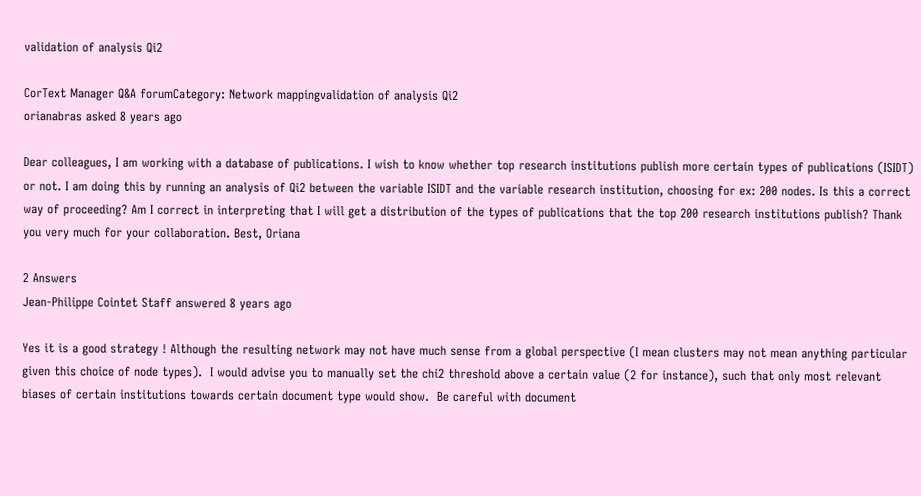validation of analysis Qi2

CorText Manager Q&A forumCategory: Network mappingvalidation of analysis Qi2
orianabras asked 8 years ago

Dear colleagues, I am working with a database of publications. I wish to know whether top research institutions publish more certain types of publications (ISIDT) or not. I am doing this by running an analysis of Qi2 between the variable ISIDT and the variable research institution, choosing for ex: 200 nodes. Is this a correct way of proceeding? Am I correct in interpreting that I will get a distribution of the types of publications that the top 200 research institutions publish? Thank you very much for your collaboration. Best, Oriana

2 Answers
Jean-Philippe Cointet Staff answered 8 years ago

Yes it is a good strategy ! Although the resulting network may not have much sense from a global perspective (I mean clusters may not mean anything particular given this choice of node types).  I would advise you to manually set the chi2 threshold above a certain value (2 for instance), such that only most relevant biases of certain institutions towards certain document type would show.  Be careful with document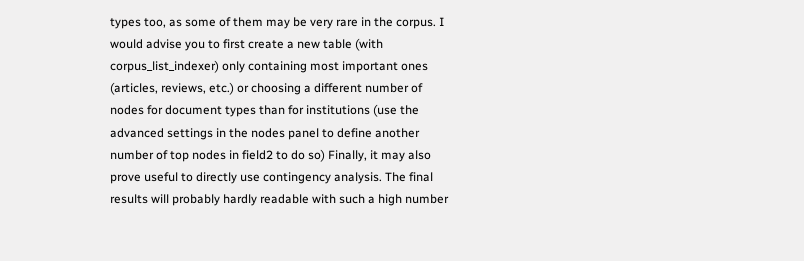types too, as some of them may be very rare in the corpus. I would advise you to first create a new table (with corpus_list_indexer) only containing most important ones (articles, reviews, etc.) or choosing a different number of nodes for document types than for institutions (use the advanced settings in the nodes panel to define another number of top nodes in field2 to do so) Finally, it may also prove useful to directly use contingency analysis. The final results will probably hardly readable with such a high number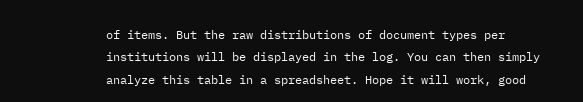of items. But the raw distributions of document types per institutions will be displayed in the log. You can then simply analyze this table in a spreadsheet. Hope it will work, good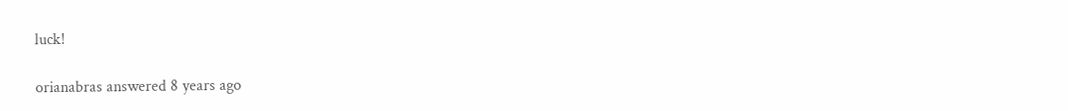luck!

orianabras answered 8 years ago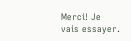Merci! Je vais essayer.